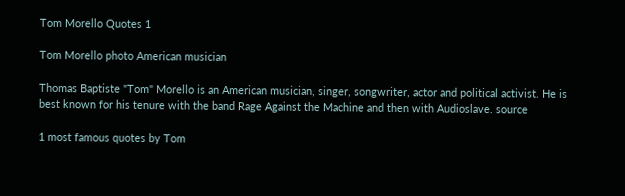Tom Morello Quotes 1

Tom Morello photo American musician

Thomas Baptiste "Tom" Morello is an American musician, singer, songwriter, actor and political activist. He is best known for his tenure with the band Rage Against the Machine and then with Audioslave. source

1 most famous quotes by Tom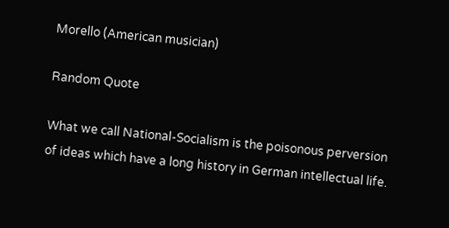Morello (American musician)

Random Quote

What we call National-Socialism is the poisonous perversion of ideas which have a long history in German intellectual life.